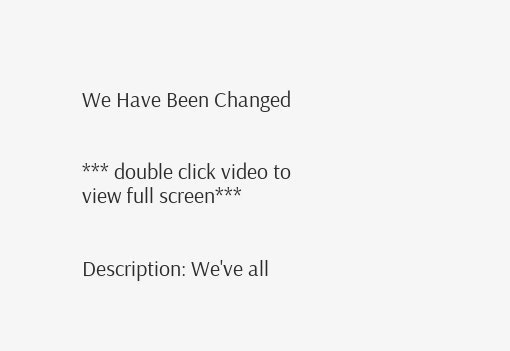We Have Been Changed


*** double click video to view full screen***


Description: We've all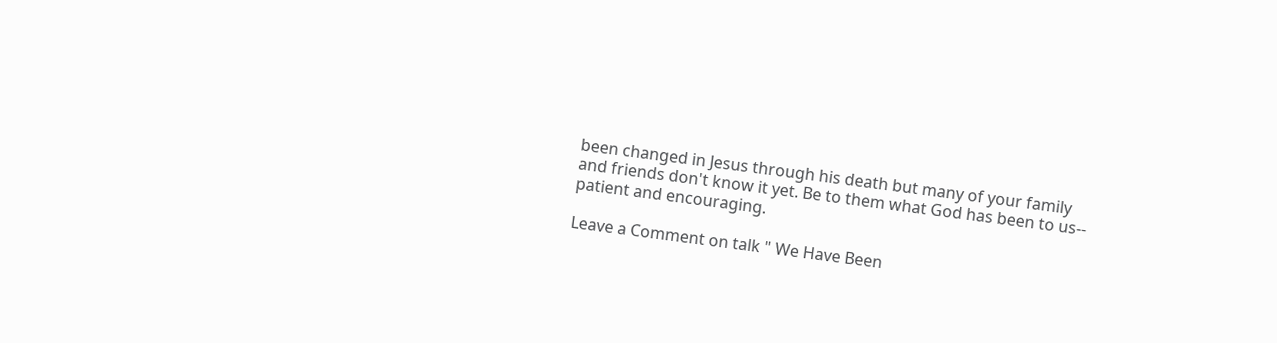been changed in Jesus through his death but many of your family and friends don't know it yet. Be to them what God has been to us-- patient and encouraging.

Leave a Comment on talk " We Have Been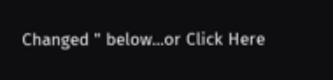Changed " below...or Click Here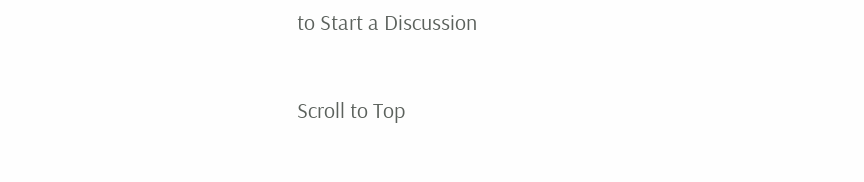to Start a Discussion

Scroll to Top